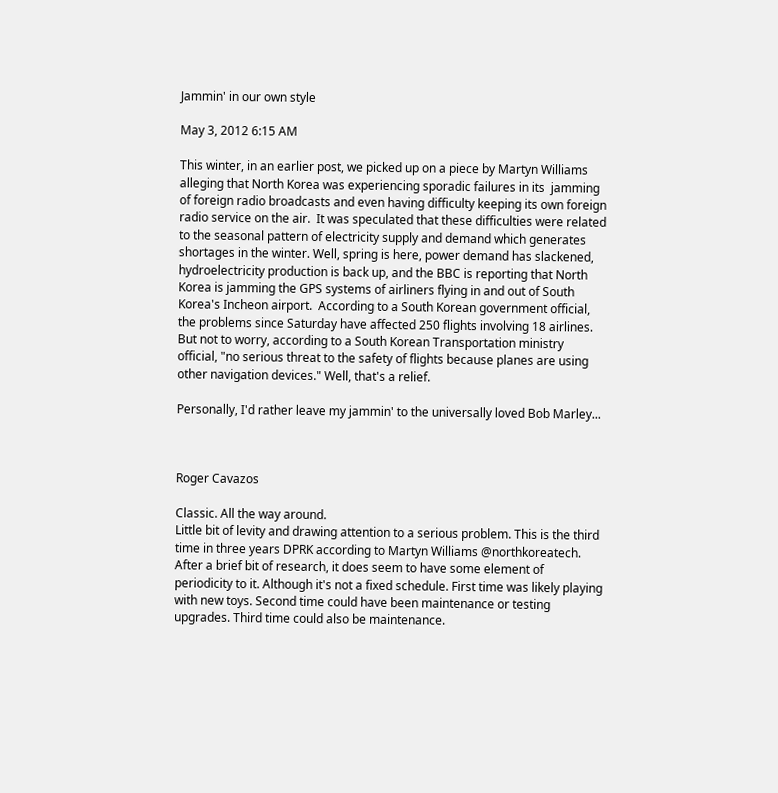Jammin' in our own style

May 3, 2012 6:15 AM

This winter, in an earlier post, we picked up on a piece by Martyn Williams alleging that North Korea was experiencing sporadic failures in its  jamming of foreign radio broadcasts and even having difficulty keeping its own foreign radio service on the air.  It was speculated that these difficulties were related to the seasonal pattern of electricity supply and demand which generates shortages in the winter. Well, spring is here, power demand has slackened, hydroelectricity production is back up, and the BBC is reporting that North Korea is jamming the GPS systems of airliners flying in and out of South Korea's Incheon airport.  According to a South Korean government official, the problems since Saturday have affected 250 flights involving 18 airlines. But not to worry, according to a South Korean Transportation ministry official, "no serious threat to the safety of flights because planes are using other navigation devices." Well, that's a relief.

Personally, I'd rather leave my jammin' to the universally loved Bob Marley...



Roger Cavazos

Classic. All the way around.
Little bit of levity and drawing attention to a serious problem. This is the third time in three years DPRK according to Martyn Williams @northkoreatech. After a brief bit of research, it does seem to have some element of periodicity to it. Although it's not a fixed schedule. First time was likely playing with new toys. Second time could have been maintenance or testing upgrades. Third time could also be maintenance.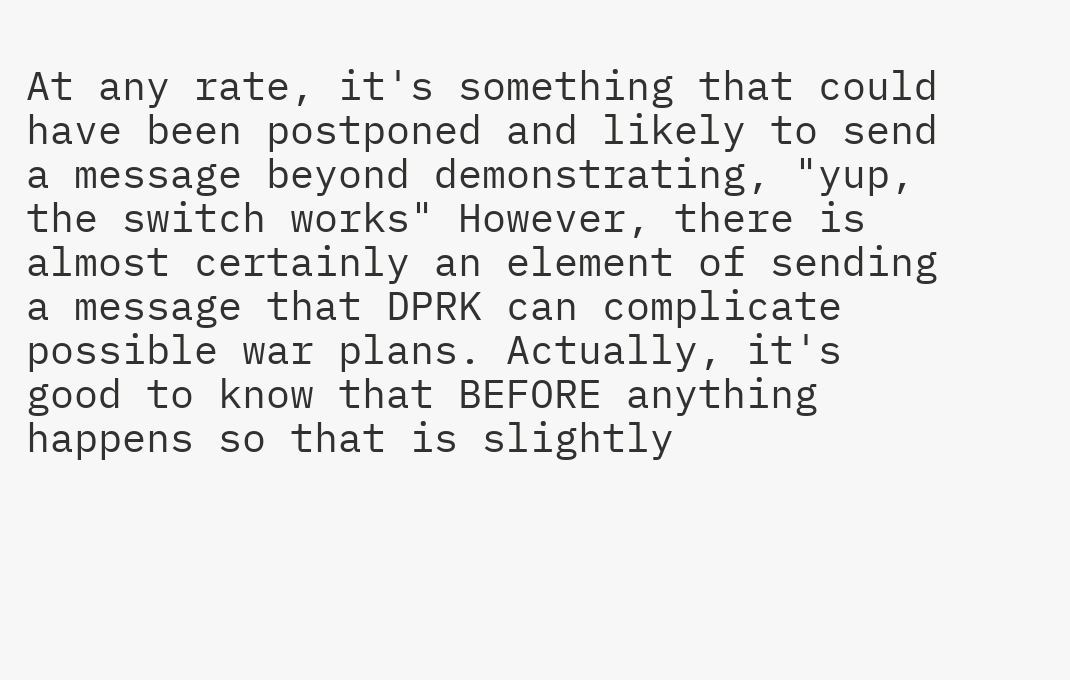At any rate, it's something that could have been postponed and likely to send a message beyond demonstrating, "yup, the switch works" However, there is almost certainly an element of sending a message that DPRK can complicate possible war plans. Actually, it's good to know that BEFORE anything happens so that is slightly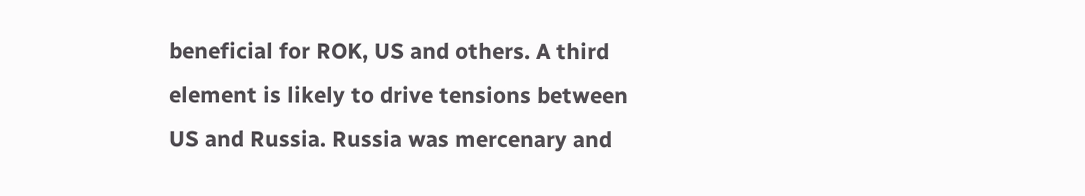beneficial for ROK, US and others. A third element is likely to drive tensions between US and Russia. Russia was mercenary and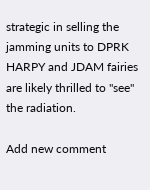strategic in selling the jamming units to DPRK HARPY and JDAM fairies are likely thrilled to "see" the radiation.

Add new comment